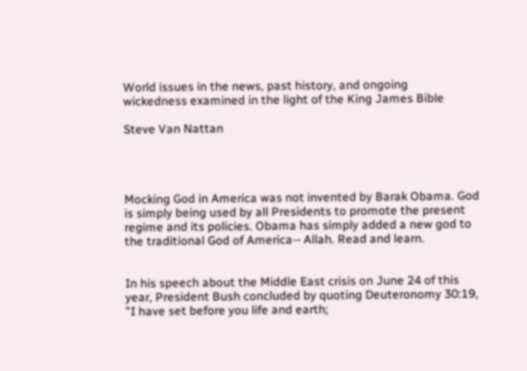World issues in the news, past history, and ongoing
wickedness examined in the light of the King James Bible

Steve Van Nattan




Mocking God in America was not invented by Barak Obama. God is simply being used by all Presidents to promote the present regime and its policies. Obama has simply added a new god to the traditional God of America-- Allah. Read and learn.


In his speech about the Middle East crisis on June 24 of this year, President Bush concluded by quoting Deuteronomy 30:19, "I have set before you life and earth;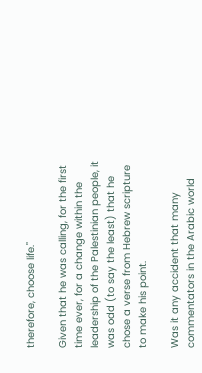therefore, choose life."

Given that he was calling, for the first time ever, for a change within the leadership of the Palestinian people, it was odd (to say the least) that he chose a verse from Hebrew scripture to make his point.

Was it any accident that many commentators in the Arabic world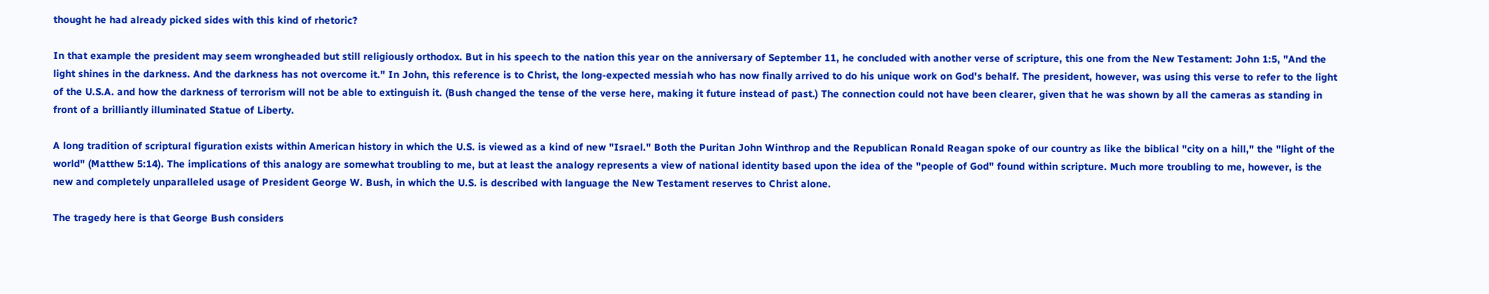thought he had already picked sides with this kind of rhetoric?

In that example the president may seem wrongheaded but still religiously orthodox. But in his speech to the nation this year on the anniversary of September 11, he concluded with another verse of scripture, this one from the New Testament: John 1:5, "And the light shines in the darkness. And the darkness has not overcome it." In John, this reference is to Christ, the long-expected messiah who has now finally arrived to do his unique work on God's behalf. The president, however, was using this verse to refer to the light of the U.S.A. and how the darkness of terrorism will not be able to extinguish it. (Bush changed the tense of the verse here, making it future instead of past.) The connection could not have been clearer, given that he was shown by all the cameras as standing in front of a brilliantly illuminated Statue of Liberty.

A long tradition of scriptural figuration exists within American history in which the U.S. is viewed as a kind of new "Israel." Both the Puritan John Winthrop and the Republican Ronald Reagan spoke of our country as like the biblical "city on a hill," the "light of the world" (Matthew 5:14). The implications of this analogy are somewhat troubling to me, but at least the analogy represents a view of national identity based upon the idea of the "people of God" found within scripture. Much more troubling to me, however, is the new and completely unparalleled usage of President George W. Bush, in which the U.S. is described with language the New Testament reserves to Christ alone.

The tragedy here is that George Bush considers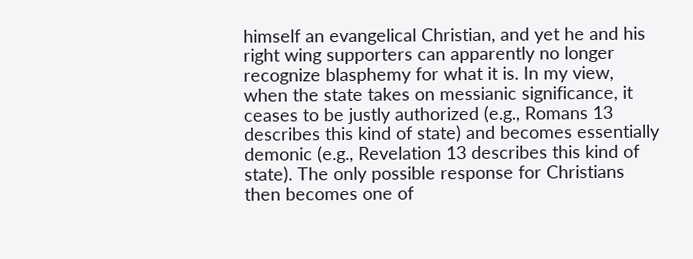himself an evangelical Christian, and yet he and his right wing supporters can apparently no longer recognize blasphemy for what it is. In my view, when the state takes on messianic significance, it ceases to be justly authorized (e.g., Romans 13 describes this kind of state) and becomes essentially demonic (e.g., Revelation 13 describes this kind of state). The only possible response for Christians then becomes one of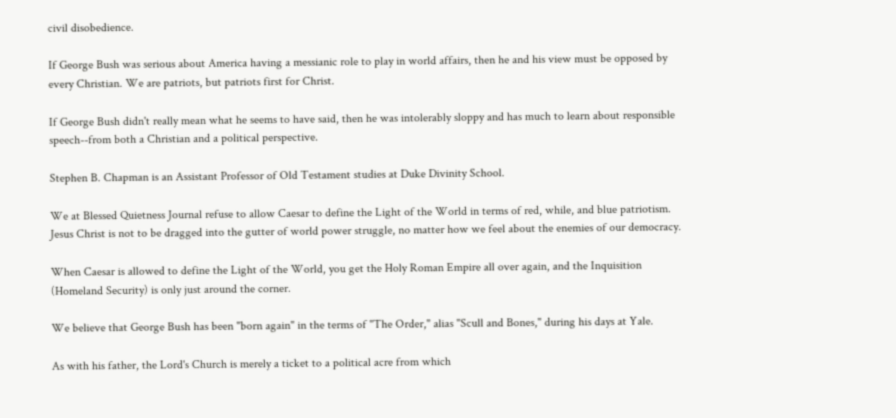civil disobedience.

If George Bush was serious about America having a messianic role to play in world affairs, then he and his view must be opposed by every Christian. We are patriots, but patriots first for Christ.

If George Bush didn't really mean what he seems to have said, then he was intolerably sloppy and has much to learn about responsible speech--from both a Christian and a political perspective.

Stephen B. Chapman is an Assistant Professor of Old Testament studies at Duke Divinity School.

We at Blessed Quietness Journal refuse to allow Caesar to define the Light of the World in terms of red, while, and blue patriotism. Jesus Christ is not to be dragged into the gutter of world power struggle, no matter how we feel about the enemies of our democracy.

When Caesar is allowed to define the Light of the World, you get the Holy Roman Empire all over again, and the Inquisition (Homeland Security) is only just around the corner.

We believe that George Bush has been "born again" in the terms of "The Order," alias "Scull and Bones," during his days at Yale.

As with his father, the Lord's Church is merely a ticket to a political acre from which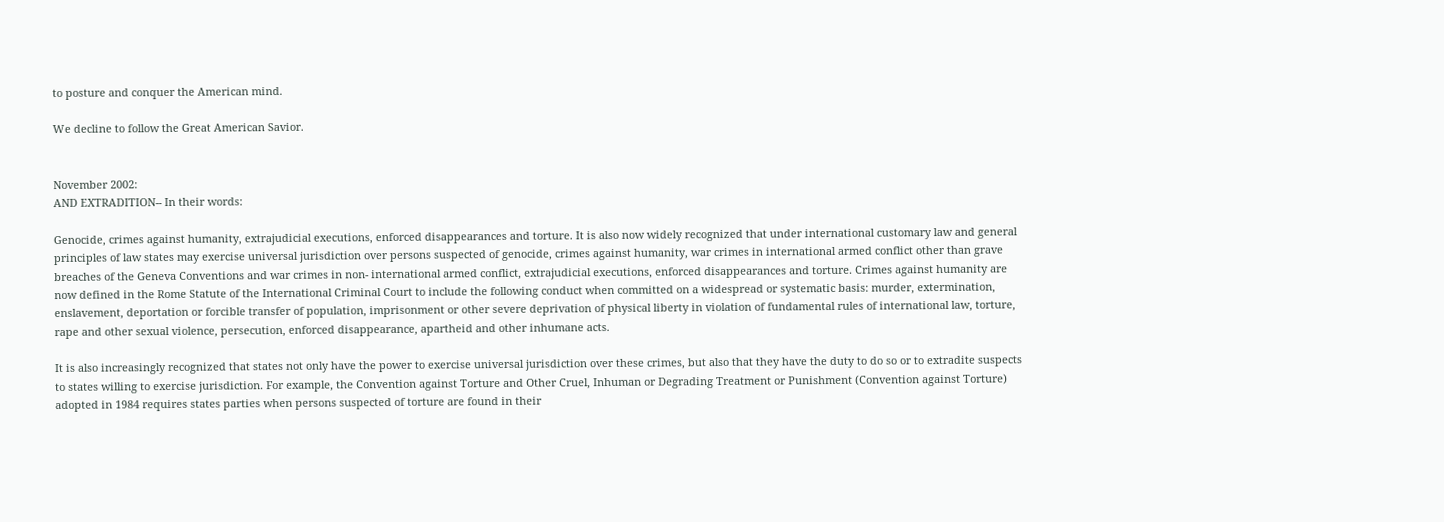to posture and conquer the American mind.

We decline to follow the Great American Savior.


November 2002:
AND EXTRADITION-- In their words:

Genocide, crimes against humanity, extrajudicial executions, enforced disappearances and torture. It is also now widely recognized that under international customary law and general principles of law states may exercise universal jurisdiction over persons suspected of genocide, crimes against humanity, war crimes in international armed conflict other than grave breaches of the Geneva Conventions and war crimes in non- international armed conflict, extrajudicial executions, enforced disappearances and torture. Crimes against humanity are now defined in the Rome Statute of the International Criminal Court to include the following conduct when committed on a widespread or systematic basis: murder, extermination, enslavement, deportation or forcible transfer of population, imprisonment or other severe deprivation of physical liberty in violation of fundamental rules of international law, torture, rape and other sexual violence, persecution, enforced disappearance, apartheid and other inhumane acts.

It is also increasingly recognized that states not only have the power to exercise universal jurisdiction over these crimes, but also that they have the duty to do so or to extradite suspects to states willing to exercise jurisdiction. For example, the Convention against Torture and Other Cruel, Inhuman or Degrading Treatment or Punishment (Convention against Torture) adopted in 1984 requires states parties when persons suspected of torture are found in their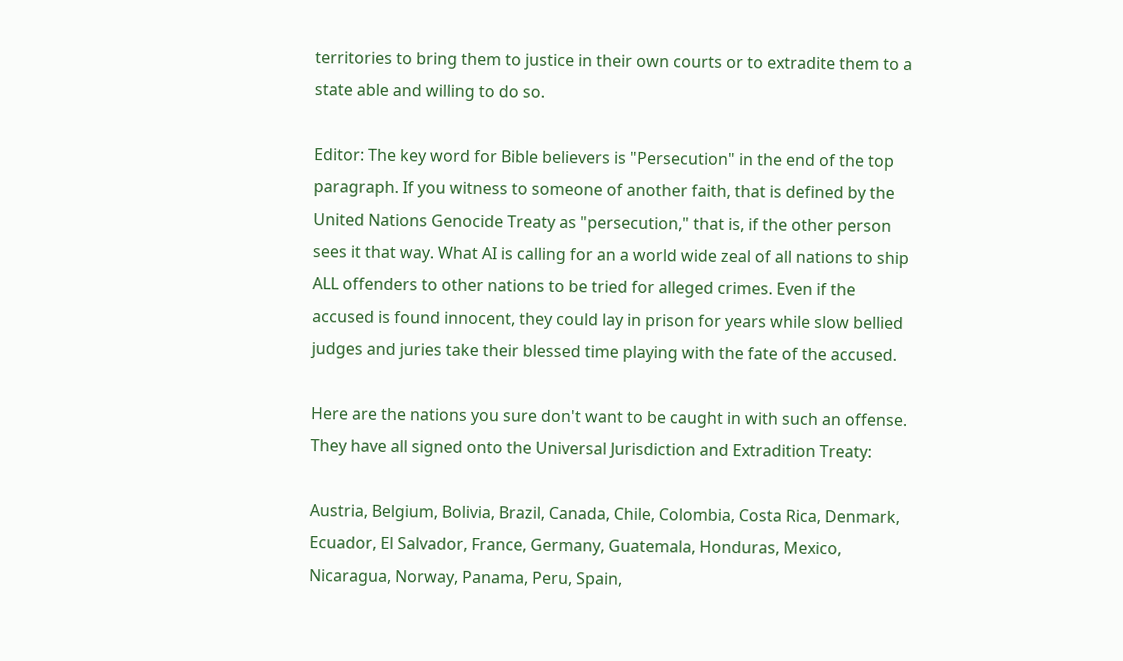territories to bring them to justice in their own courts or to extradite them to a state able and willing to do so.

Editor: The key word for Bible believers is "Persecution" in the end of the top paragraph. If you witness to someone of another faith, that is defined by the United Nations Genocide Treaty as "persecution," that is, if the other person sees it that way. What AI is calling for an a world wide zeal of all nations to ship ALL offenders to other nations to be tried for alleged crimes. Even if the accused is found innocent, they could lay in prison for years while slow bellied judges and juries take their blessed time playing with the fate of the accused.

Here are the nations you sure don't want to be caught in with such an offense. They have all signed onto the Universal Jurisdiction and Extradition Treaty:

Austria, Belgium, Bolivia, Brazil, Canada, Chile, Colombia, Costa Rica, Denmark, Ecuador, El Salvador, France, Germany, Guatemala, Honduras, Mexico, Nicaragua, Norway, Panama, Peru, Spain,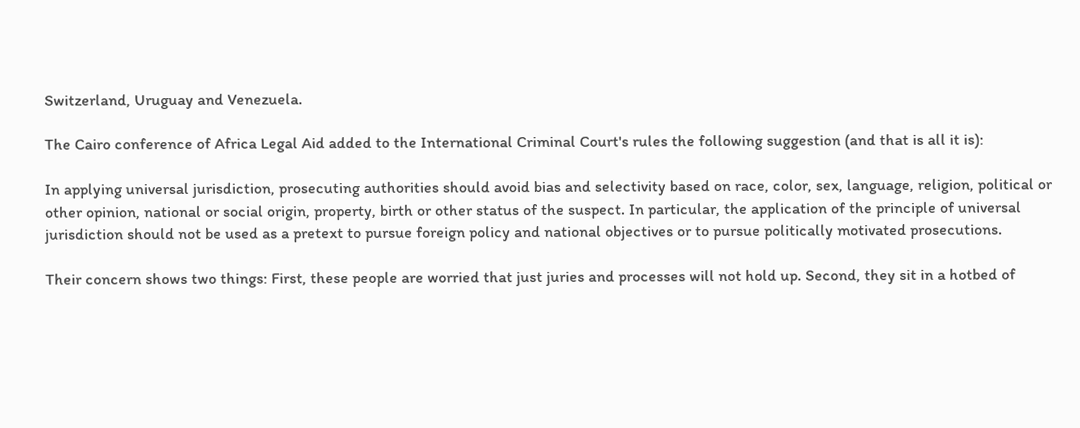Switzerland, Uruguay and Venezuela.

The Cairo conference of Africa Legal Aid added to the International Criminal Court's rules the following suggestion (and that is all it is):

In applying universal jurisdiction, prosecuting authorities should avoid bias and selectivity based on race, color, sex, language, religion, political or other opinion, national or social origin, property, birth or other status of the suspect. In particular, the application of the principle of universal jurisdiction should not be used as a pretext to pursue foreign policy and national objectives or to pursue politically motivated prosecutions.

Their concern shows two things: First, these people are worried that just juries and processes will not hold up. Second, they sit in a hotbed of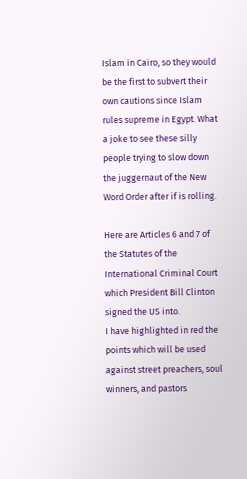Islam in Cairo, so they would be the first to subvert their own cautions since Islam rules supreme in Egypt. What a joke to see these silly people trying to slow down the juggernaut of the New Word Order after if is rolling.

Here are Articles 6 and 7 of the Statutes of the International Criminal Court which President Bill Clinton signed the US into.
I have highlighted in red the points which will be used against street preachers, soul winners, and pastors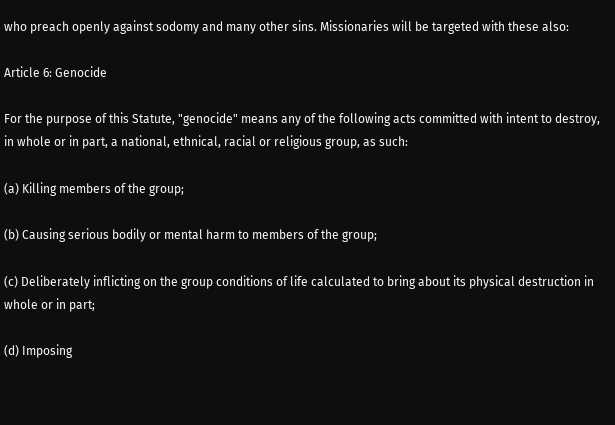who preach openly against sodomy and many other sins. Missionaries will be targeted with these also:

Article 6: Genocide

For the purpose of this Statute, "genocide" means any of the following acts committed with intent to destroy, in whole or in part, a national, ethnical, racial or religious group, as such:

(a) Killing members of the group;

(b) Causing serious bodily or mental harm to members of the group;

(c) Deliberately inflicting on the group conditions of life calculated to bring about its physical destruction in whole or in part;

(d) Imposing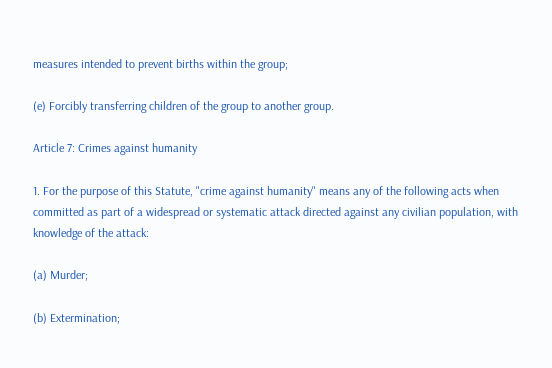measures intended to prevent births within the group;

(e) Forcibly transferring children of the group to another group.

Article 7: Crimes against humanity

1. For the purpose of this Statute, "crime against humanity" means any of the following acts when committed as part of a widespread or systematic attack directed against any civilian population, with knowledge of the attack:

(a) Murder;

(b) Extermination;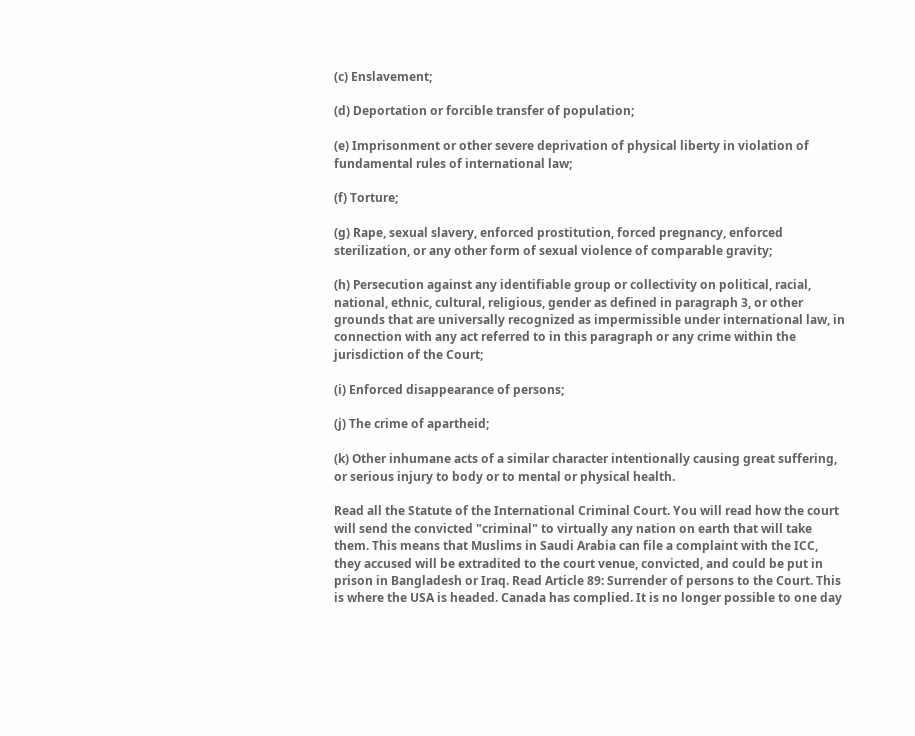(c) Enslavement;

(d) Deportation or forcible transfer of population;

(e) Imprisonment or other severe deprivation of physical liberty in violation of fundamental rules of international law;

(f) Torture;

(g) Rape, sexual slavery, enforced prostitution, forced pregnancy, enforced sterilization, or any other form of sexual violence of comparable gravity;

(h) Persecution against any identifiable group or collectivity on political, racial, national, ethnic, cultural, religious, gender as defined in paragraph 3, or other grounds that are universally recognized as impermissible under international law, in connection with any act referred to in this paragraph or any crime within the jurisdiction of the Court;

(i) Enforced disappearance of persons;

(j) The crime of apartheid;

(k) Other inhumane acts of a similar character intentionally causing great suffering, or serious injury to body or to mental or physical health.

Read all the Statute of the International Criminal Court. You will read how the court will send the convicted "criminal" to virtually any nation on earth that will take them. This means that Muslims in Saudi Arabia can file a complaint with the ICC, they accused will be extradited to the court venue, convicted, and could be put in prison in Bangladesh or Iraq. Read Article 89: Surrender of persons to the Court. This is where the USA is headed. Canada has complied. It is no longer possible to one day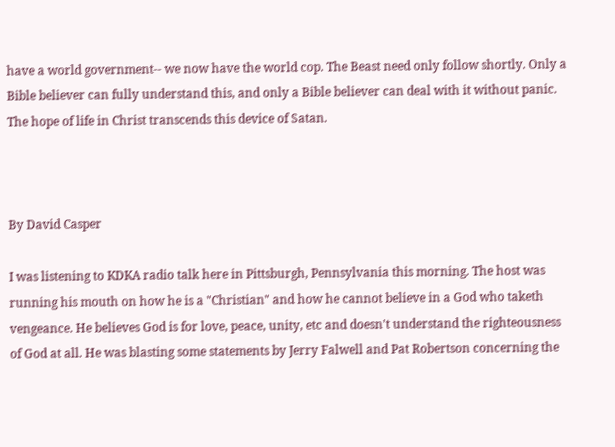have a world government-- we now have the world cop. The Beast need only follow shortly. Only a Bible believer can fully understand this, and only a Bible believer can deal with it without panic. The hope of life in Christ transcends this device of Satan.



By David Casper

I was listening to KDKA radio talk here in Pittsburgh, Pennsylvania this morning. The host was running his mouth on how he is a "Christian" and how he cannot believe in a God who taketh vengeance. He believes God is for love, peace, unity, etc and doesn't understand the righteousness of God at all. He was blasting some statements by Jerry Falwell and Pat Robertson concerning the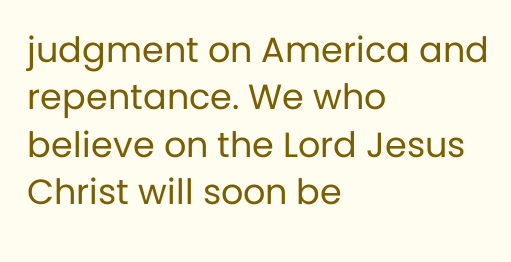judgment on America and repentance. We who believe on the Lord Jesus Christ will soon be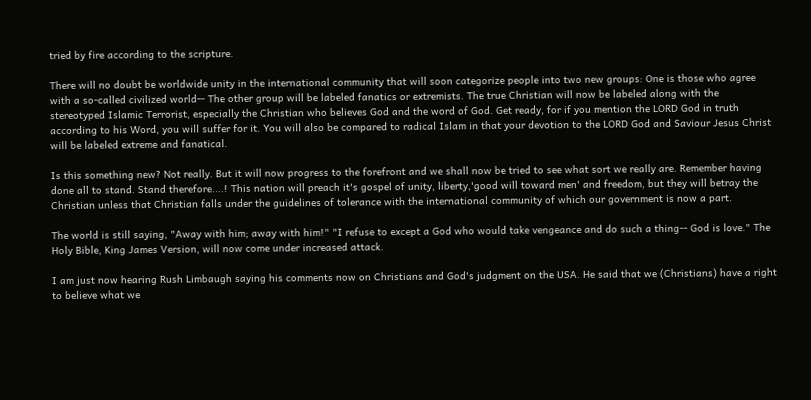tried by fire according to the scripture.

There will no doubt be worldwide unity in the international community that will soon categorize people into two new groups: One is those who agree with a so-called civilized world-- The other group will be labeled fanatics or extremists. The true Christian will now be labeled along with the stereotyped Islamic Terrorist, especially the Christian who believes God and the word of God. Get ready, for if you mention the LORD God in truth according to his Word, you will suffer for it. You will also be compared to radical Islam in that your devotion to the LORD God and Saviour Jesus Christ will be labeled extreme and fanatical.

Is this something new? Not really. But it will now progress to the forefront and we shall now be tried to see what sort we really are. Remember having done all to stand. Stand therefore....! This nation will preach it's gospel of unity, liberty,'good will toward men' and freedom, but they will betray the Christian unless that Christian falls under the guidelines of tolerance with the international community of which our government is now a part.

The world is still saying, "Away with him; away with him!" "I refuse to except a God who would take vengeance and do such a thing-- God is love." The Holy Bible, King James Version, will now come under increased attack.

I am just now hearing Rush Limbaugh saying his comments now on Christians and God's judgment on the USA. He said that we (Christians) have a right to believe what we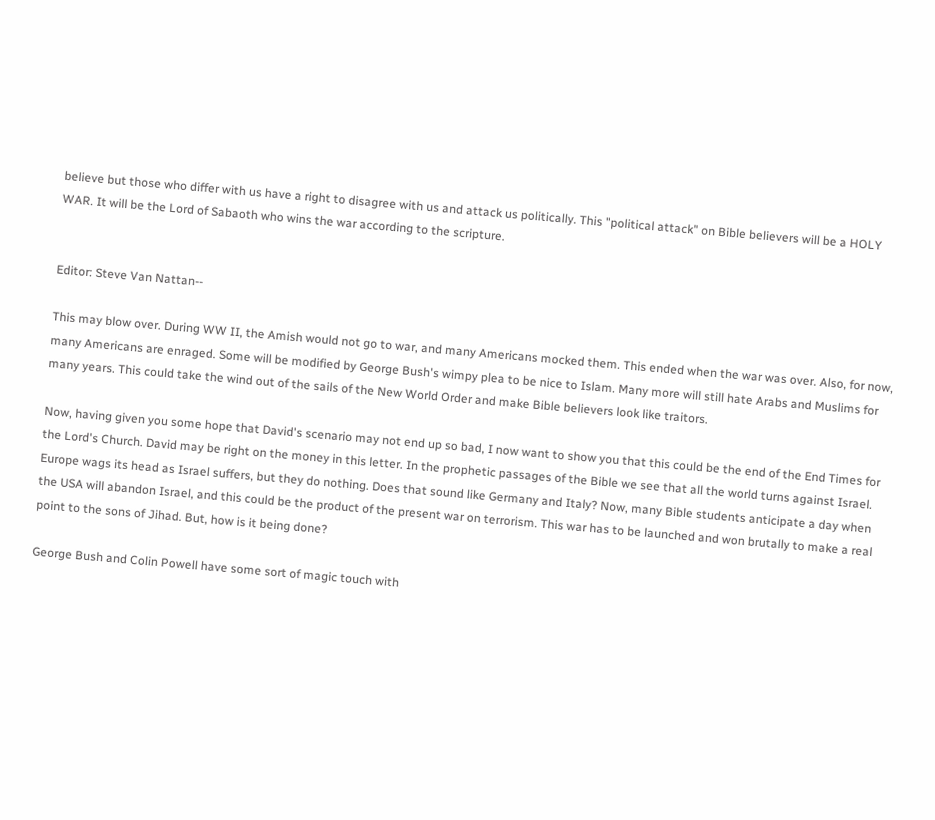believe but those who differ with us have a right to disagree with us and attack us politically. This "political attack" on Bible believers will be a HOLY WAR. It will be the Lord of Sabaoth who wins the war according to the scripture.


Editor: Steve Van Nattan--

This may blow over. During WW II, the Amish would not go to war, and many Americans mocked them. This ended when the war was over. Also, for now, many Americans are enraged. Some will be modified by George Bush's wimpy plea to be nice to Islam. Many more will still hate Arabs and Muslims for many years. This could take the wind out of the sails of the New World Order and make Bible believers look like traitors.

Now, having given you some hope that David's scenario may not end up so bad, I now want to show you that this could be the end of the End Times for the Lord's Church. David may be right on the money in this letter. In the prophetic passages of the Bible we see that all the world turns against Israel. Europe wags its head as Israel suffers, but they do nothing. Does that sound like Germany and Italy? Now, many Bible students anticipate a day when the USA will abandon Israel, and this could be the product of the present war on terrorism. This war has to be launched and won brutally to make a real point to the sons of Jihad. But, how is it being done?

George Bush and Colin Powell have some sort of magic touch with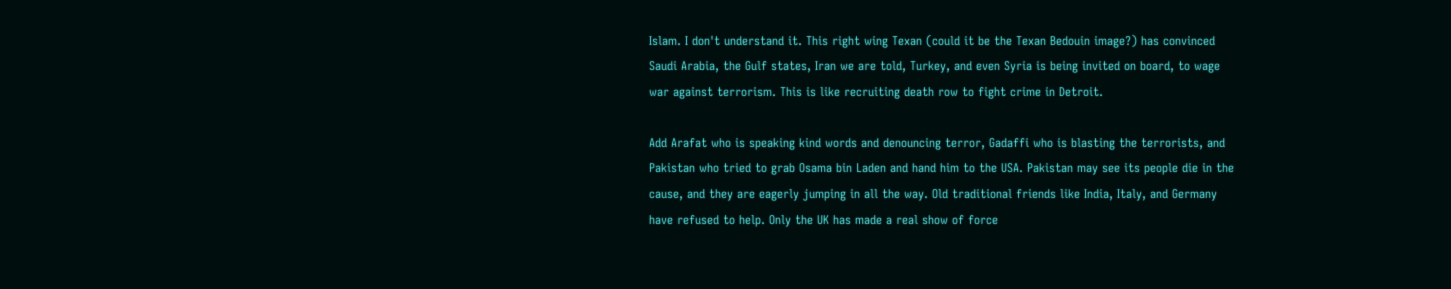Islam. I don't understand it. This right wing Texan (could it be the Texan Bedouin image?) has convinced Saudi Arabia, the Gulf states, Iran we are told, Turkey, and even Syria is being invited on board, to wage war against terrorism. This is like recruiting death row to fight crime in Detroit.

Add Arafat who is speaking kind words and denouncing terror, Gadaffi who is blasting the terrorists, and Pakistan who tried to grab Osama bin Laden and hand him to the USA. Pakistan may see its people die in the cause, and they are eagerly jumping in all the way. Old traditional friends like India, Italy, and Germany have refused to help. Only the UK has made a real show of force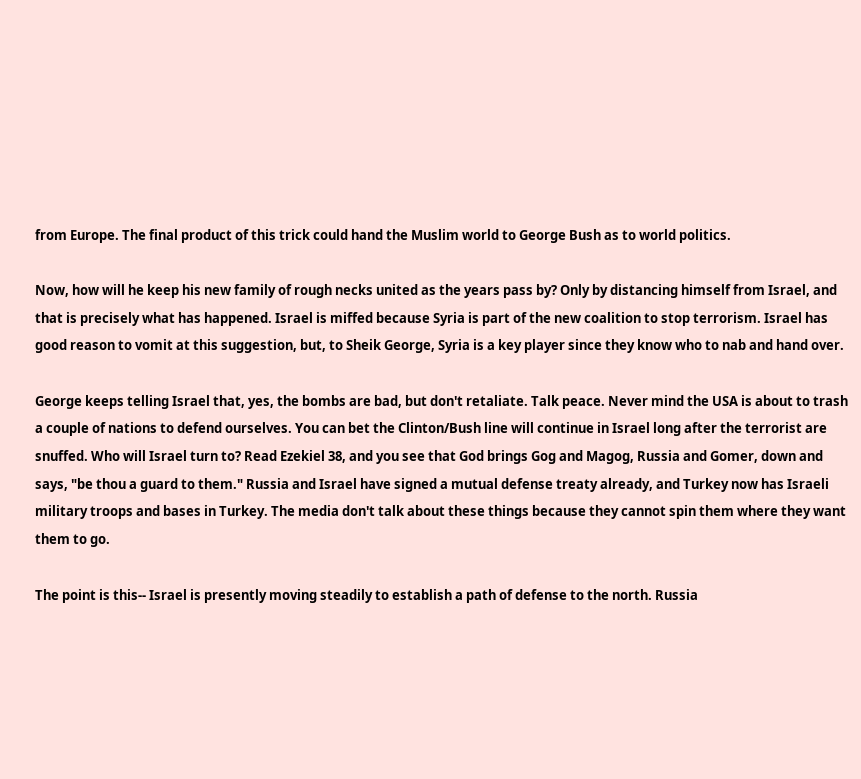from Europe. The final product of this trick could hand the Muslim world to George Bush as to world politics.

Now, how will he keep his new family of rough necks united as the years pass by? Only by distancing himself from Israel, and that is precisely what has happened. Israel is miffed because Syria is part of the new coalition to stop terrorism. Israel has good reason to vomit at this suggestion, but, to Sheik George, Syria is a key player since they know who to nab and hand over.

George keeps telling Israel that, yes, the bombs are bad, but don't retaliate. Talk peace. Never mind the USA is about to trash a couple of nations to defend ourselves. You can bet the Clinton/Bush line will continue in Israel long after the terrorist are snuffed. Who will Israel turn to? Read Ezekiel 38, and you see that God brings Gog and Magog, Russia and Gomer, down and says, "be thou a guard to them." Russia and Israel have signed a mutual defense treaty already, and Turkey now has Israeli military troops and bases in Turkey. The media don't talk about these things because they cannot spin them where they want them to go.

The point is this-- Israel is presently moving steadily to establish a path of defense to the north. Russia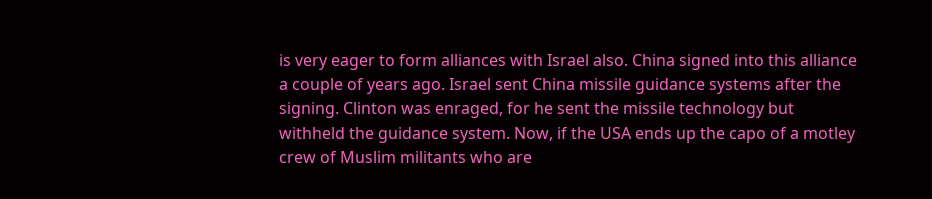is very eager to form alliances with Israel also. China signed into this alliance a couple of years ago. Israel sent China missile guidance systems after the signing. Clinton was enraged, for he sent the missile technology but withheld the guidance system. Now, if the USA ends up the capo of a motley crew of Muslim militants who are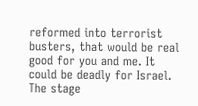reformed into terrorist busters, that would be real good for you and me. It could be deadly for Israel. The stage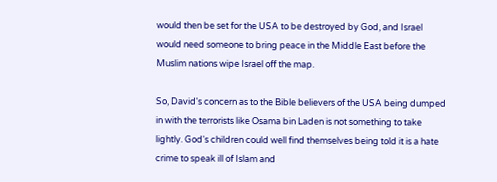would then be set for the USA to be destroyed by God, and Israel would need someone to bring peace in the Middle East before the Muslim nations wipe Israel off the map.

So, David's concern as to the Bible believers of the USA being dumped in with the terrorists like Osama bin Laden is not something to take lightly. God's children could well find themselves being told it is a hate crime to speak ill of Islam and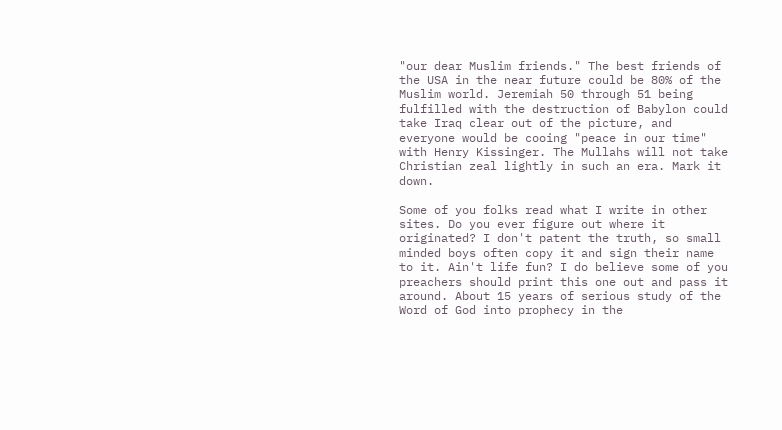"our dear Muslim friends." The best friends of the USA in the near future could be 80% of the Muslim world. Jeremiah 50 through 51 being fulfilled with the destruction of Babylon could take Iraq clear out of the picture, and everyone would be cooing "peace in our time" with Henry Kissinger. The Mullahs will not take Christian zeal lightly in such an era. Mark it down.

Some of you folks read what I write in other sites. Do you ever figure out where it originated? I don't patent the truth, so small minded boys often copy it and sign their name to it. Ain't life fun? I do believe some of you preachers should print this one out and pass it around. About 15 years of serious study of the Word of God into prophecy in the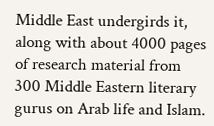Middle East undergirds it, along with about 4000 pages of research material from 300 Middle Eastern literary gurus on Arab life and Islam.